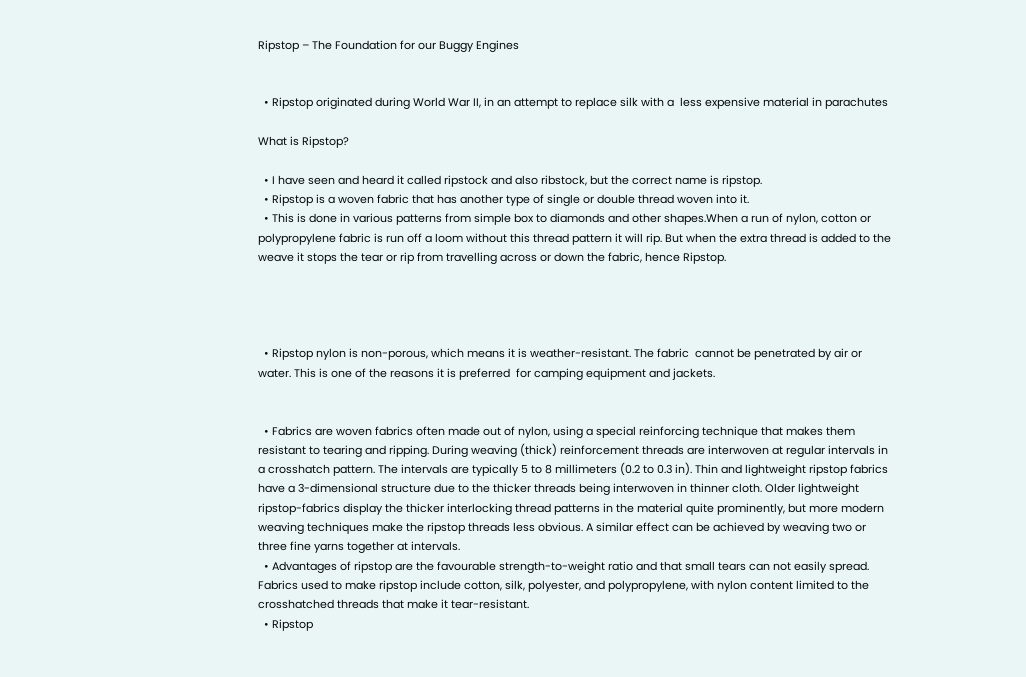Ripstop – The Foundation for our Buggy Engines


  • Ripstop originated during World War II, in an attempt to replace silk with a  less expensive material in parachutes

What is Ripstop?

  • I have seen and heard it called ripstock and also ribstock, but the correct name is ripstop.
  • Ripstop is a woven fabric that has another type of single or double thread woven into it.
  • This is done in various patterns from simple box to diamonds and other shapes.When a run of nylon, cotton or polypropylene fabric is run off a loom without this thread pattern it will rip. But when the extra thread is added to the weave it stops the tear or rip from travelling across or down the fabric, hence Ripstop.




  • Ripstop nylon is non-porous, which means it is weather-resistant. The fabric  cannot be penetrated by air or water. This is one of the reasons it is preferred  for camping equipment and jackets.


  • Fabrics are woven fabrics often made out of nylon, using a special reinforcing technique that makes them resistant to tearing and ripping. During weaving (thick) reinforcement threads are interwoven at regular intervals in a crosshatch pattern. The intervals are typically 5 to 8 millimeters (0.2 to 0.3 in). Thin and lightweight ripstop fabrics have a 3-dimensional structure due to the thicker threads being interwoven in thinner cloth. Older lightweight ripstop-fabrics display the thicker interlocking thread patterns in the material quite prominently, but more modern weaving techniques make the ripstop threads less obvious. A similar effect can be achieved by weaving two or three fine yarns together at intervals.
  • Advantages of ripstop are the favourable strength-to-weight ratio and that small tears can not easily spread. Fabrics used to make ripstop include cotton, silk, polyester, and polypropylene, with nylon content limited to the crosshatched threads that make it tear-resistant.
  • Ripstop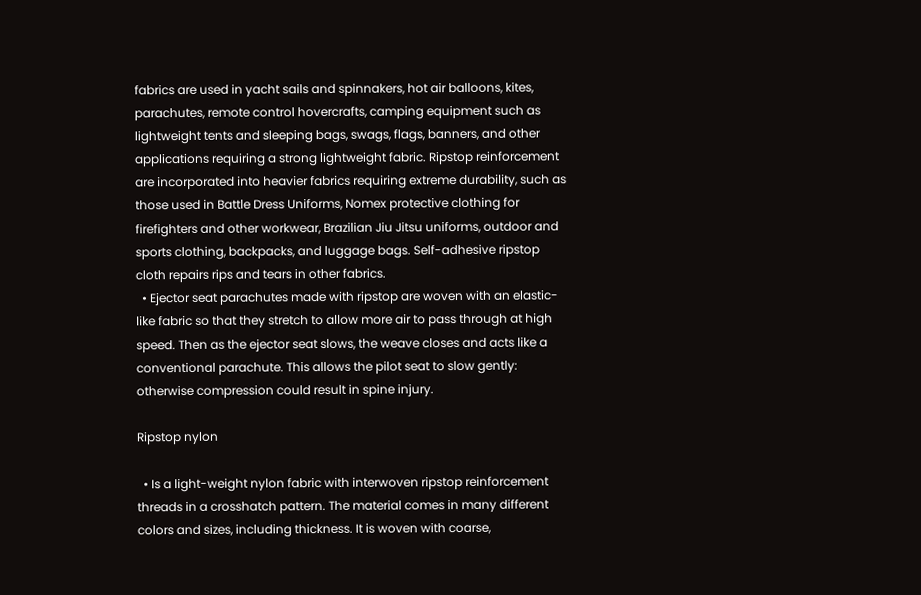fabrics are used in yacht sails and spinnakers, hot air balloons, kites, parachutes, remote control hovercrafts, camping equipment such as lightweight tents and sleeping bags, swags, flags, banners, and other applications requiring a strong lightweight fabric. Ripstop reinforcement are incorporated into heavier fabrics requiring extreme durability, such as those used in Battle Dress Uniforms, Nomex protective clothing for firefighters and other workwear, Brazilian Jiu Jitsu uniforms, outdoor and sports clothing, backpacks, and luggage bags. Self-adhesive ripstop cloth repairs rips and tears in other fabrics.
  • Ejector seat parachutes made with ripstop are woven with an elastic-like fabric so that they stretch to allow more air to pass through at high speed. Then as the ejector seat slows, the weave closes and acts like a conventional parachute. This allows the pilot seat to slow gently: otherwise compression could result in spine injury.

Ripstop nylon

  • Is a light-weight nylon fabric with interwoven ripstop reinforcement threads in a crosshatch pattern. The material comes in many different colors and sizes, including thickness. It is woven with coarse,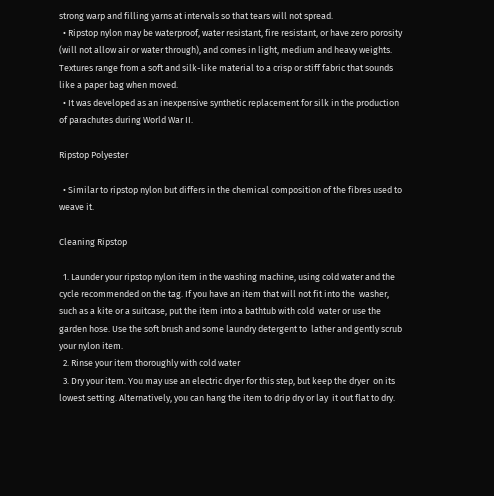strong warp and filling yarns at intervals so that tears will not spread.
  • Ripstop nylon may be waterproof, water resistant, fire resistant, or have zero porosity (will not allow air or water through), and comes in light, medium and heavy weights. Textures range from a soft and silk-like material to a crisp or stiff fabric that sounds like a paper bag when moved.
  • It was developed as an inexpensive synthetic replacement for silk in the production of parachutes during World War II.

Ripstop Polyester

  • Similar to ripstop nylon but differs in the chemical composition of the fibres used to weave it.

Cleaning Ripstop

  1. Launder your ripstop nylon item in the washing machine, using cold water and the  cycle recommended on the tag. If you have an item that will not fit into the  washer, such as a kite or a suitcase, put the item into a bathtub with cold  water or use the garden hose. Use the soft brush and some laundry detergent to  lather and gently scrub your nylon item.
  2. Rinse your item thoroughly with cold water
  3. Dry your item. You may use an electric dryer for this step, but keep the dryer  on its lowest setting. Alternatively, you can hang the item to drip dry or lay  it out flat to dry.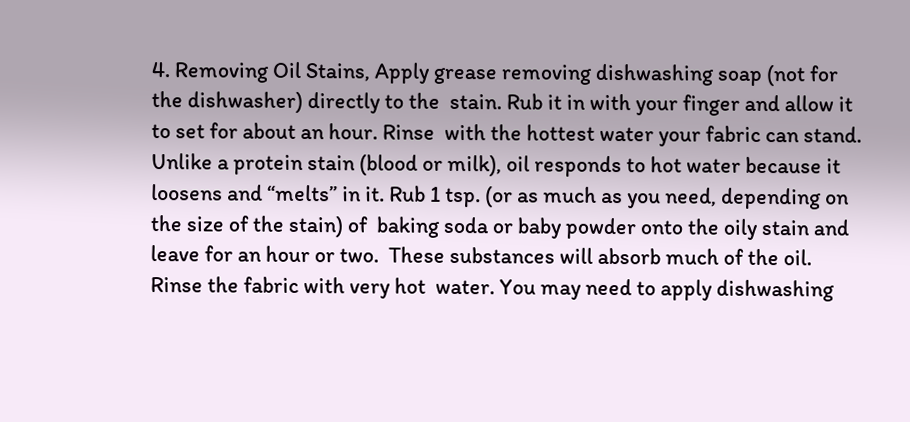4. Removing Oil Stains, Apply grease removing dishwashing soap (not for the dishwasher) directly to the  stain. Rub it in with your finger and allow it to set for about an hour. Rinse  with the hottest water your fabric can stand.  Unlike a protein stain (blood or milk), oil responds to hot water because it  loosens and “melts” in it. Rub 1 tsp. (or as much as you need, depending on the size of the stain) of  baking soda or baby powder onto the oily stain and leave for an hour or two.  These substances will absorb much of the oil. Rinse the fabric with very hot  water. You may need to apply dishwashing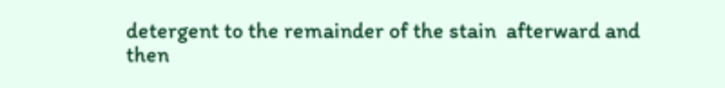detergent to the remainder of the stain  afterward and then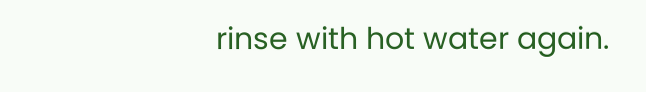rinse with hot water again.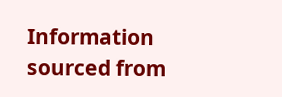Information sourced from